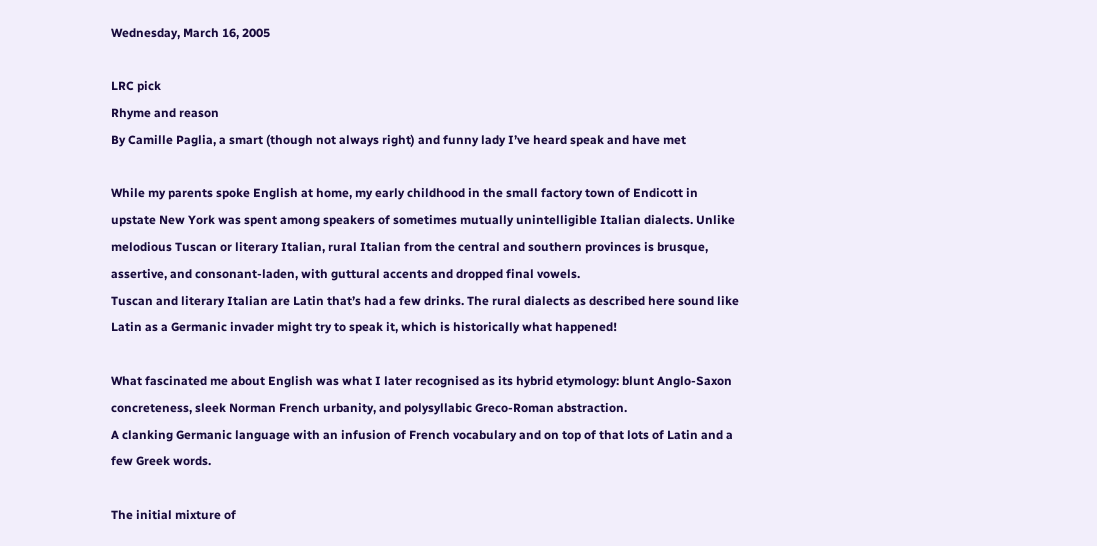Wednesday, March 16, 2005

LRC pick
Rhyme and reason
By Camille Paglia, a smart (though not always right) and funny lady I’ve heard speak and have met

While my parents spoke English at home, my early childhood in the small factory town of Endicott in upstate New York was spent among speakers of sometimes mutually unintelligible Italian dialects. Unlike melodious Tuscan or literary Italian, rural Italian from the central and southern provinces is brusque, assertive, and consonant-laden, with guttural accents and dropped final vowels.
Tuscan and literary Italian are Latin that’s had a few drinks. The rural dialects as described here sound like Latin as a Germanic invader might try to speak it, which is historically what happened!

What fascinated me about English was what I later recognised as its hybrid etymology: blunt Anglo-Saxon concreteness, sleek Norman French urbanity, and polysyllabic Greco-Roman abstraction.
A clanking Germanic language with an infusion of French vocabulary and on top of that lots of Latin and a few Greek words.

The initial mixture of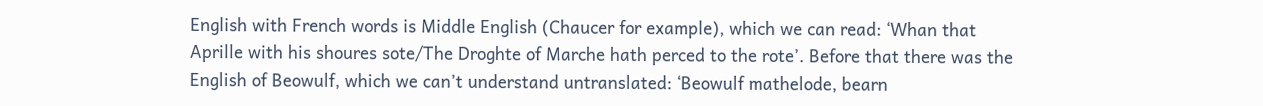English with French words is Middle English (Chaucer for example), which we can read: ‘Whan that Aprille with his shoures sote/The Droghte of Marche hath perced to the rote’. Before that there was the English of Beowulf, which we can’t understand untranslated: ‘Beowulf mathelode, bearn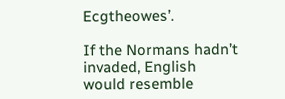Ecgtheowes’.

If the Normans hadn’t invaded, English would resemble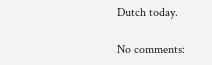Dutch today.

No comments: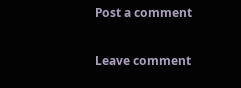Post a comment

Leave comment